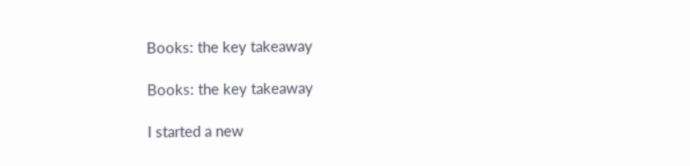Books: the key takeaway

Books: the key takeaway

I started a new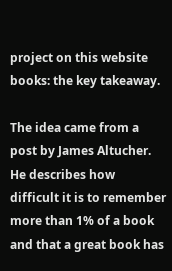project on this website books: the key takeaway.

The idea came from a post by James Altucher. He describes how difficult it is to remember more than 1% of a book and that a great book has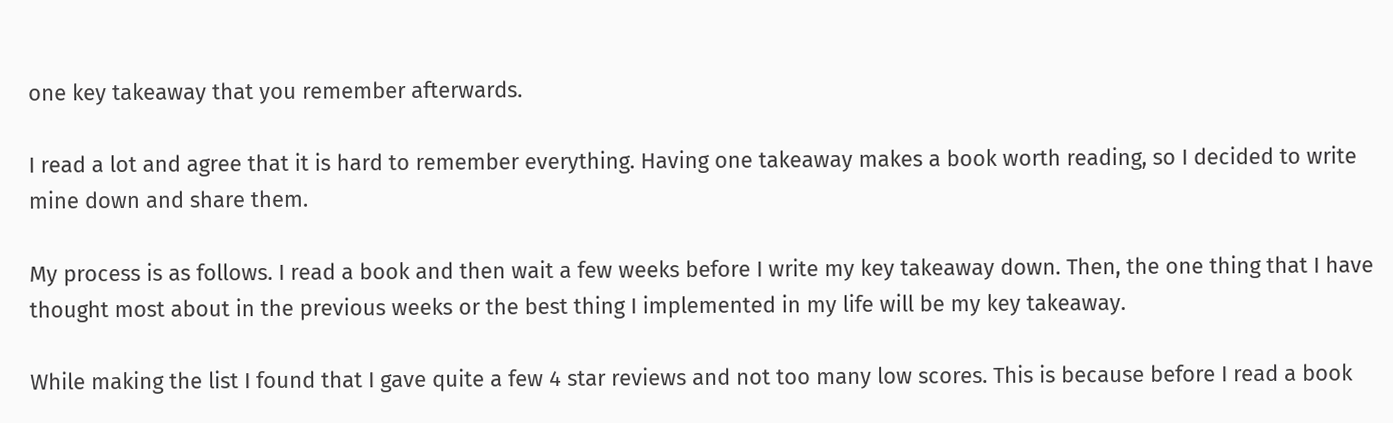one key takeaway that you remember afterwards.

I read a lot and agree that it is hard to remember everything. Having one takeaway makes a book worth reading, so I decided to write mine down and share them.

My process is as follows. I read a book and then wait a few weeks before I write my key takeaway down. Then, the one thing that I have thought most about in the previous weeks or the best thing I implemented in my life will be my key takeaway.

While making the list I found that I gave quite a few 4 star reviews and not too many low scores. This is because before I read a book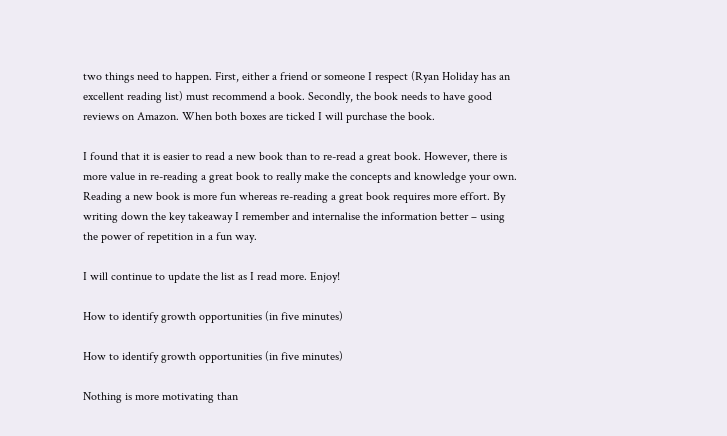two things need to happen. First, either a friend or someone I respect (Ryan Holiday has an excellent reading list) must recommend a book. Secondly, the book needs to have good reviews on Amazon. When both boxes are ticked I will purchase the book.

I found that it is easier to read a new book than to re-read a great book. However, there is more value in re-reading a great book to really make the concepts and knowledge your own. Reading a new book is more fun whereas re-reading a great book requires more effort. By writing down the key takeaway I remember and internalise the information better – using the power of repetition in a fun way.

I will continue to update the list as I read more. Enjoy!

How to identify growth opportunities (in five minutes)

How to identify growth opportunities (in five minutes)

Nothing is more motivating than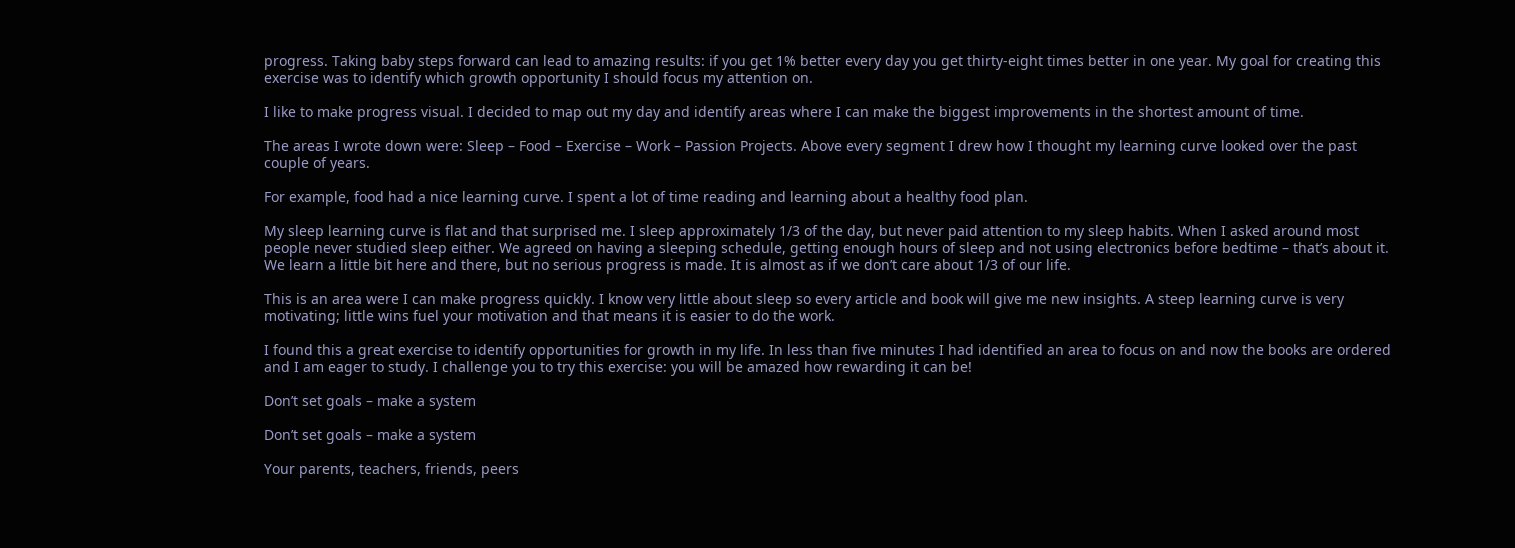progress. Taking baby steps forward can lead to amazing results: if you get 1% better every day you get thirty-eight times better in one year. My goal for creating this exercise was to identify which growth opportunity I should focus my attention on.

I like to make progress visual. I decided to map out my day and identify areas where I can make the biggest improvements in the shortest amount of time.

The areas I wrote down were: Sleep – Food – Exercise – Work – Passion Projects. Above every segment I drew how I thought my learning curve looked over the past couple of years.

For example, food had a nice learning curve. I spent a lot of time reading and learning about a healthy food plan.

My sleep learning curve is flat and that surprised me. I sleep approximately 1/3 of the day, but never paid attention to my sleep habits. When I asked around most people never studied sleep either. We agreed on having a sleeping schedule, getting enough hours of sleep and not using electronics before bedtime – that’s about it. We learn a little bit here and there, but no serious progress is made. It is almost as if we don’t care about 1/3 of our life.

This is an area were I can make progress quickly. I know very little about sleep so every article and book will give me new insights. A steep learning curve is very motivating; little wins fuel your motivation and that means it is easier to do the work.

I found this a great exercise to identify opportunities for growth in my life. In less than five minutes I had identified an area to focus on and now the books are ordered and I am eager to study. I challenge you to try this exercise: you will be amazed how rewarding it can be!

Don’t set goals – make a system

Don’t set goals – make a system

Your parents, teachers, friends, peers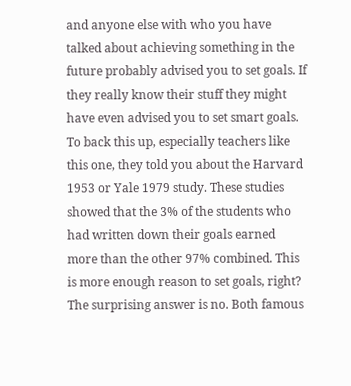and anyone else with who you have talked about achieving something in the future probably advised you to set goals. If they really know their stuff they might have even advised you to set smart goals. To back this up, especially teachers like this one, they told you about the Harvard 1953 or Yale 1979 study. These studies showed that the 3% of the students who had written down their goals earned more than the other 97% combined. This is more enough reason to set goals, right? The surprising answer is no. Both famous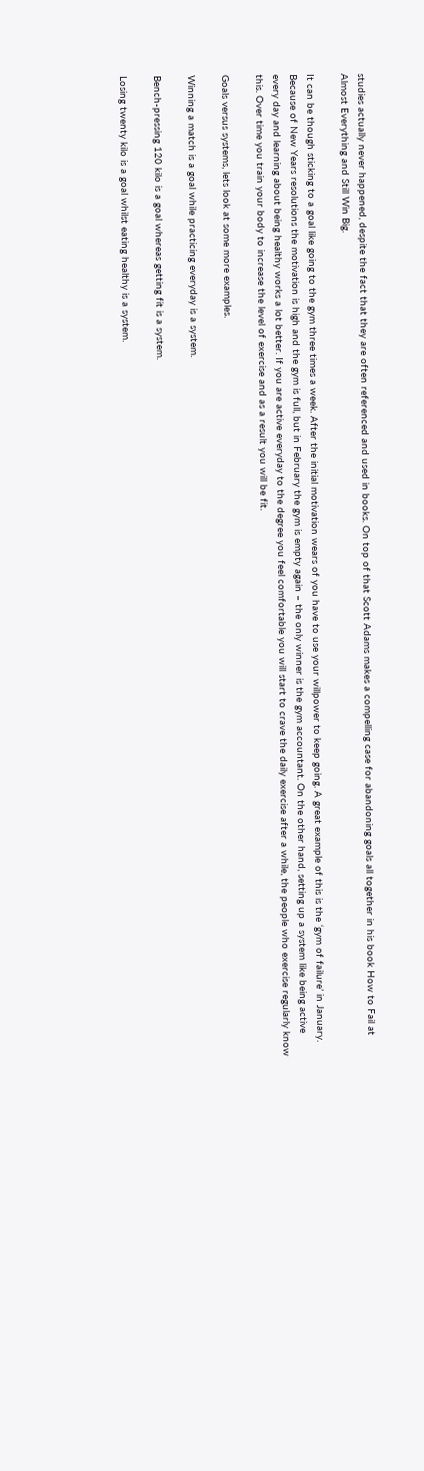studies actually never happened, despite the fact that they are often referenced and used in books. On top of that Scott Adams makes a compelling case for abandoning goals all together in his book How to Fail at Almost Everything and Still Win Big.

It can be though sticking to a goal like going to the gym three times a week. After the initial motivation wears of you have to use your willpower to keep going. A great example of this is the ‘gym of failure’ in January. Because of New Years resolutions the motivation is high and the gym is full, but in February the gym is empty again – the only winner is the gym accountant. On the other hand, setting up a system like being active every day and learning about being healthy works a lot better. If you are active everyday to the degree you feel comfortable you will start to crave the daily exercise after a while, the people who exercise regularly know this. Over time you train your body to increase the level of exercise and as a result you will be fit.

Goals versus systems, lets look at some more examples.

Winning a match is a goal while practicing everyday is a system.

Bench-pressing 120 kilo is a goal whereas getting fit is a system.

Losing twenty kilo is a goal whilst eating healthy is a system.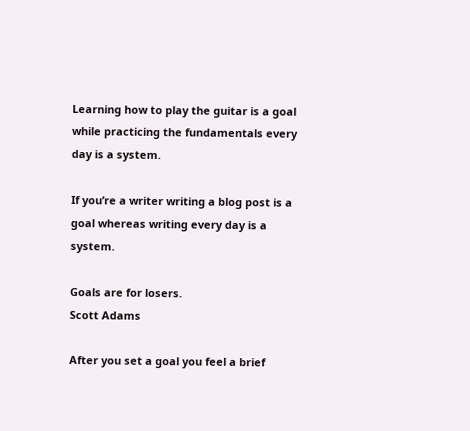Learning how to play the guitar is a goal while practicing the fundamentals every day is a system.

If you’re a writer writing a blog post is a goal whereas writing every day is a system.

Goals are for losers.
Scott Adams

After you set a goal you feel a brief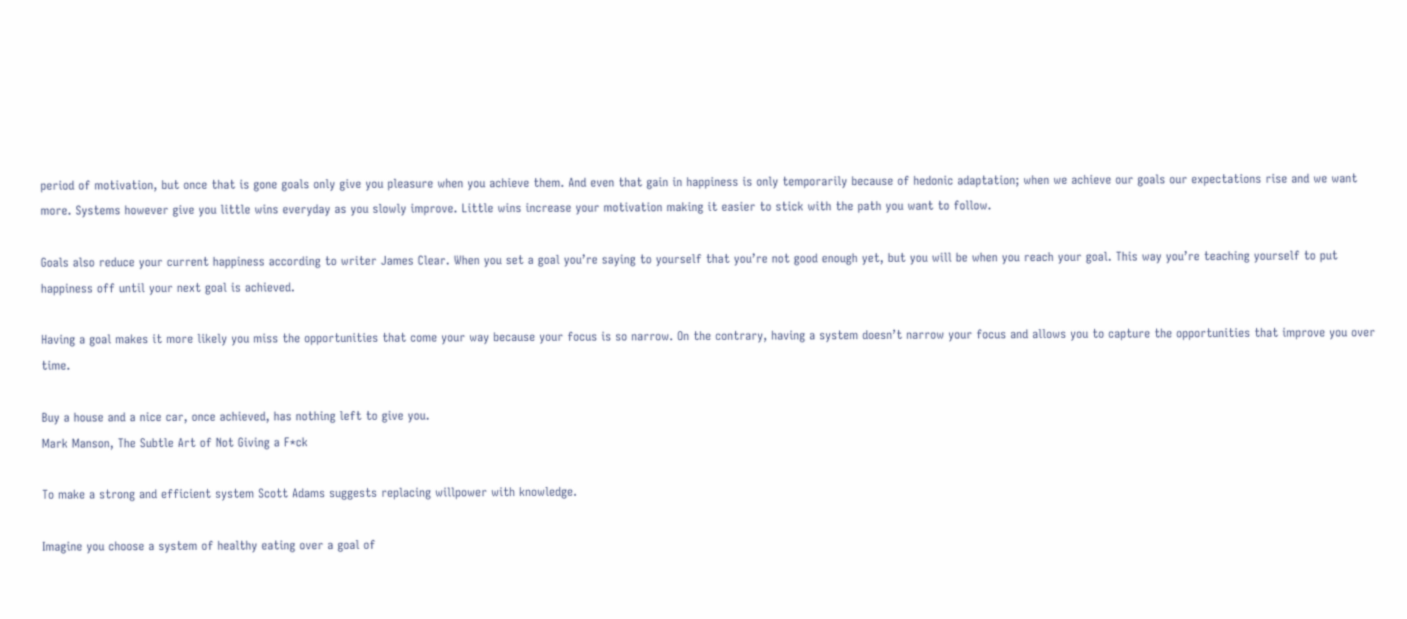period of motivation, but once that is gone goals only give you pleasure when you achieve them. And even that gain in happiness is only temporarily because of hedonic adaptation; when we achieve our goals our expectations rise and we want more. Systems however give you little wins everyday as you slowly improve. Little wins increase your motivation making it easier to stick with the path you want to follow.

Goals also reduce your current happiness according to writer James Clear. When you set a goal you’re saying to yourself that you’re not good enough yet, but you will be when you reach your goal. This way you’re teaching yourself to put happiness off until your next goal is achieved.

Having a goal makes it more likely you miss the opportunities that come your way because your focus is so narrow. On the contrary, having a system doesn’t narrow your focus and allows you to capture the opportunities that improve you over time.

Buy a house and a nice car, once achieved, has nothing left to give you.
Mark Manson, The Subtle Art of Not Giving a F*ck

To make a strong and efficient system Scott Adams suggests replacing willpower with knowledge.

Imagine you choose a system of healthy eating over a goal of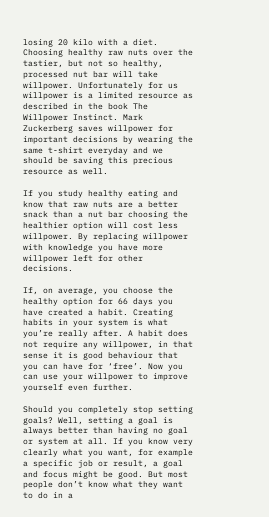losing 20 kilo with a diet. Choosing healthy raw nuts over the tastier, but not so healthy, processed nut bar will take willpower. Unfortunately for us willpower is a limited resource as described in the book The Willpower Instinct. Mark Zuckerberg saves willpower for important decisions by wearing the same t-shirt everyday and we should be saving this precious resource as well.

If you study healthy eating and know that raw nuts are a better snack than a nut bar choosing the healthier option will cost less willpower. By replacing willpower with knowledge you have more willpower left for other decisions.

If, on average, you choose the healthy option for 66 days you have created a habit. Creating habits in your system is what you’re really after. A habit does not require any willpower, in that sense it is good behaviour that you can have for ‘free’. Now you can use your willpower to improve yourself even further.

Should you completely stop setting goals? Well, setting a goal is always better than having no goal or system at all. If you know very clearly what you want, for example a specific job or result, a goal and focus might be good. But most people don’t know what they want to do in a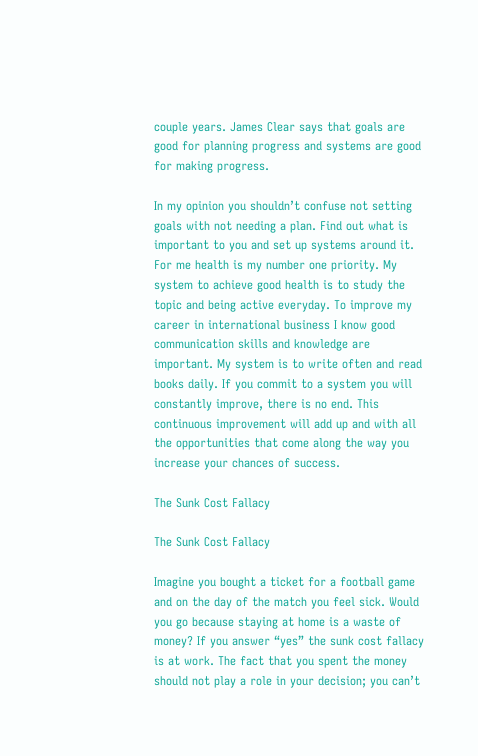couple years. James Clear says that goals are good for planning progress and systems are good for making progress.

In my opinion you shouldn’t confuse not setting goals with not needing a plan. Find out what is important to you and set up systems around it. For me health is my number one priority. My system to achieve good health is to study the topic and being active everyday. To improve my career in international business I know good communication skills and knowledge are important. My system is to write often and read books daily. If you commit to a system you will constantly improve, there is no end. This continuous improvement will add up and with all the opportunities that come along the way you increase your chances of success.

The Sunk Cost Fallacy

The Sunk Cost Fallacy

Imagine you bought a ticket for a football game and on the day of the match you feel sick. Would you go because staying at home is a waste of money? If you answer “yes” the sunk cost fallacy is at work. The fact that you spent the money should not play a role in your decision; you can’t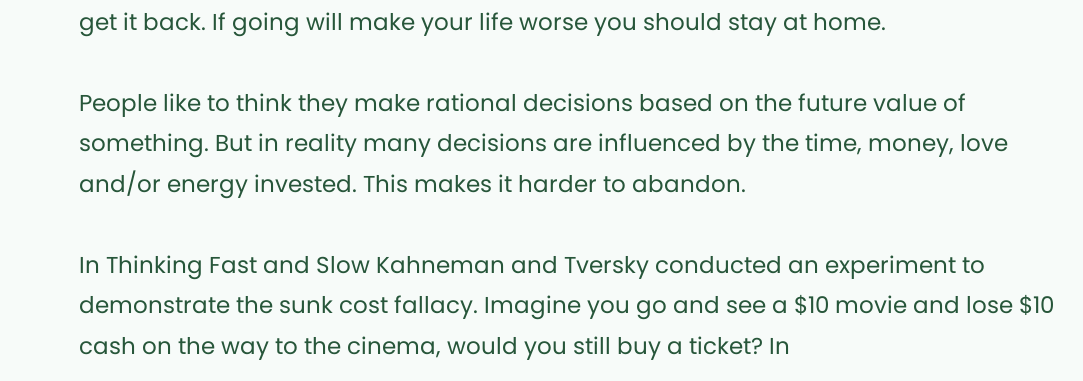get it back. If going will make your life worse you should stay at home.

People like to think they make rational decisions based on the future value of something. But in reality many decisions are influenced by the time, money, love and/or energy invested. This makes it harder to abandon.

In Thinking Fast and Slow Kahneman and Tversky conducted an experiment to demonstrate the sunk cost fallacy. Imagine you go and see a $10 movie and lose $10 cash on the way to the cinema, would you still buy a ticket? In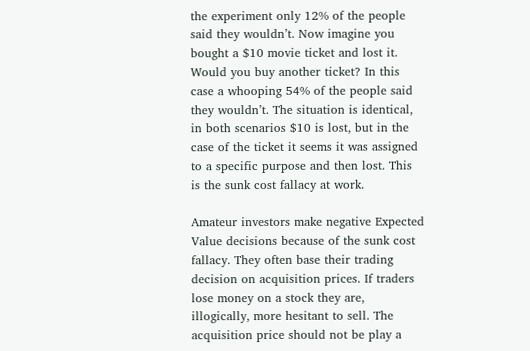the experiment only 12% of the people said they wouldn’t. Now imagine you bought a $10 movie ticket and lost it. Would you buy another ticket? In this case a whooping 54% of the people said they wouldn’t. The situation is identical, in both scenarios $10 is lost, but in the case of the ticket it seems it was assigned to a specific purpose and then lost. This is the sunk cost fallacy at work.

Amateur investors make negative Expected Value decisions because of the sunk cost fallacy. They often base their trading decision on acquisition prices. If traders lose money on a stock they are, illogically, more hesitant to sell. The acquisition price should not be play a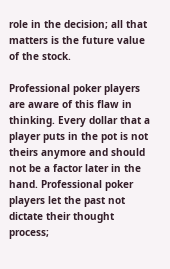role in the decision; all that matters is the future value of the stock.

Professional poker players are aware of this flaw in thinking. Every dollar that a player puts in the pot is not theirs anymore and should not be a factor later in the hand. Professional poker players let the past not dictate their thought process;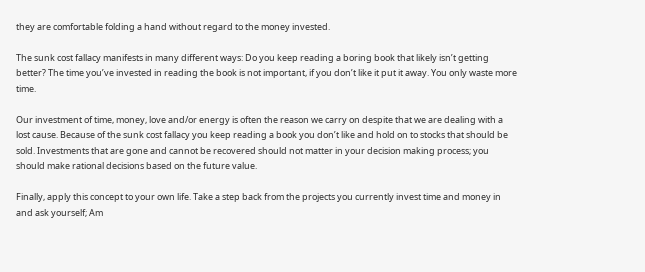they are comfortable folding a hand without regard to the money invested.

The sunk cost fallacy manifests in many different ways: Do you keep reading a boring book that likely isn’t getting better? The time you’ve invested in reading the book is not important, if you don’t like it put it away. You only waste more time.

Our investment of time, money, love and/or energy is often the reason we carry on despite that we are dealing with a lost cause. Because of the sunk cost fallacy you keep reading a book you don’t like and hold on to stocks that should be sold. Investments that are gone and cannot be recovered should not matter in your decision making process; you should make rational decisions based on the future value.

Finally, apply this concept to your own life. Take a step back from the projects you currently invest time and money in and ask yourself; Am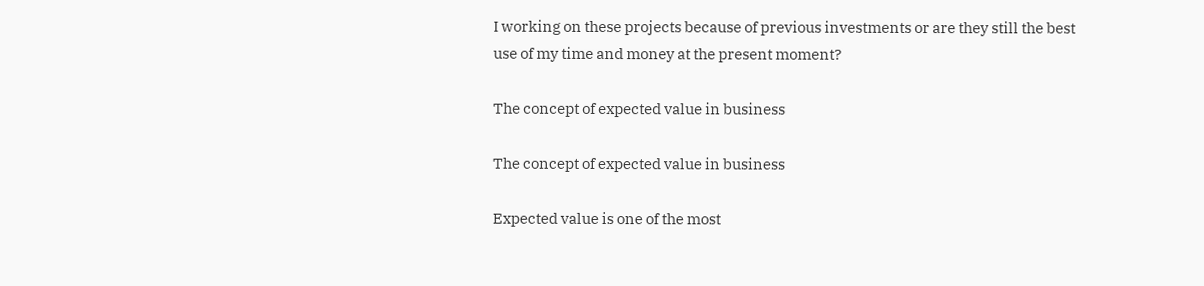I working on these projects because of previous investments or are they still the best use of my time and money at the present moment?

The concept of expected value in business

The concept of expected value in business

Expected value is one of the most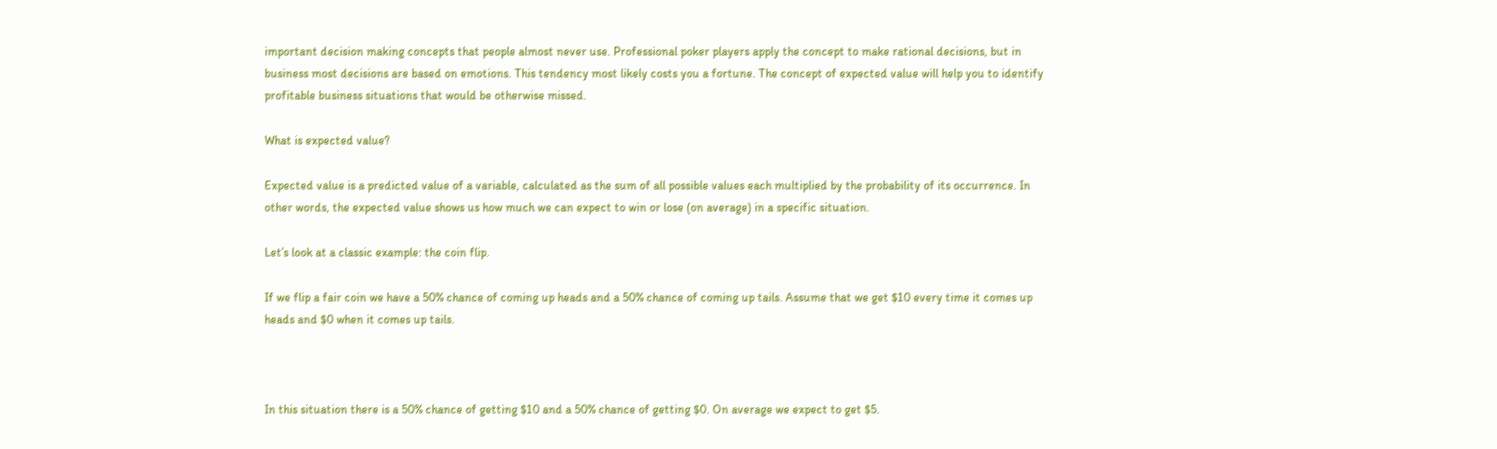important decision making concepts that people almost never use. Professional poker players apply the concept to make rational decisions, but in business most decisions are based on emotions. This tendency most likely costs you a fortune. The concept of expected value will help you to identify profitable business situations that would be otherwise missed.

What is expected value?

Expected value is a predicted value of a variable, calculated as the sum of all possible values each multiplied by the probability of its occurrence. In other words, the expected value shows us how much we can expect to win or lose (on average) in a specific situation.

Let’s look at a classic example: the coin flip.

If we flip a fair coin we have a 50% chance of coming up heads and a 50% chance of coming up tails. Assume that we get $10 every time it comes up heads and $0 when it comes up tails.



In this situation there is a 50% chance of getting $10 and a 50% chance of getting $0. On average we expect to get $5.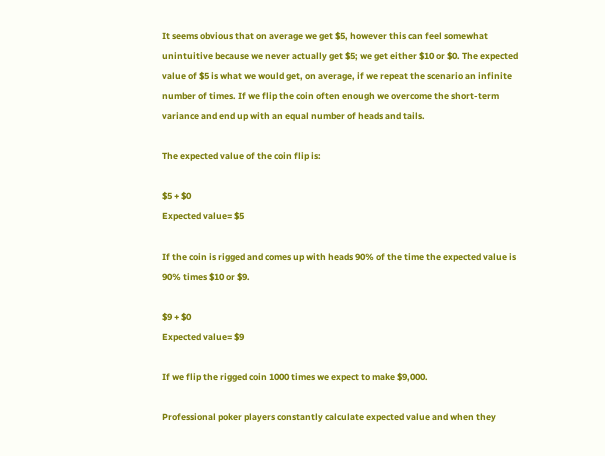It seems obvious that on average we get $5, however this can feel somewhat unintuitive because we never actually get $5; we get either $10 or $0. The expected value of $5 is what we would get, on average, if we repeat the scenario an infinite number of times. If we flip the coin often enough we overcome the short-term variance and end up with an equal number of heads and tails.

The expected value of the coin flip is:

$5 + $0
Expected value= $5

If the coin is rigged and comes up with heads 90% of the time the expected value is 90% times $10 or $9.

$9 + $0
Expected value= $9

If we flip the rigged coin 1000 times we expect to make $9,000.

Professional poker players constantly calculate expected value and when they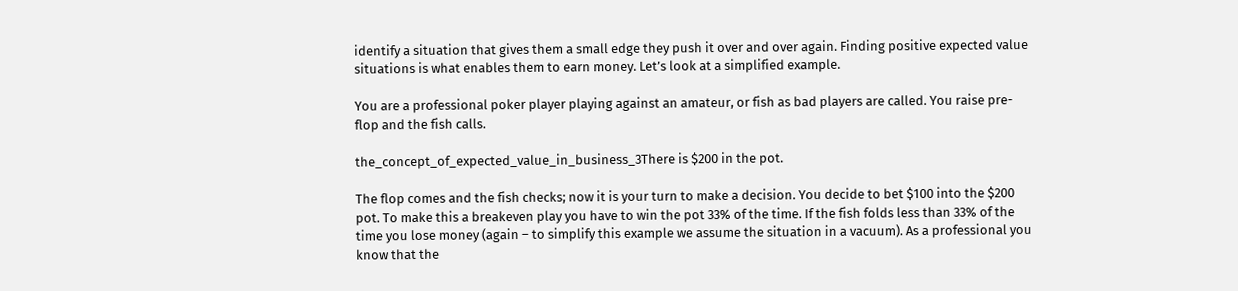identify a situation that gives them a small edge they push it over and over again. Finding positive expected value situations is what enables them to earn money. Let’s look at a simplified example.

You are a professional poker player playing against an amateur, or fish as bad players are called. You raise pre-flop and the fish calls.

the_concept_of_expected_value_in_business_3There is $200 in the pot.

The flop comes and the fish checks; now it is your turn to make a decision. You decide to bet $100 into the $200 pot. To make this a breakeven play you have to win the pot 33% of the time. If the fish folds less than 33% of the time you lose money (again – to simplify this example we assume the situation in a vacuum). As a professional you know that the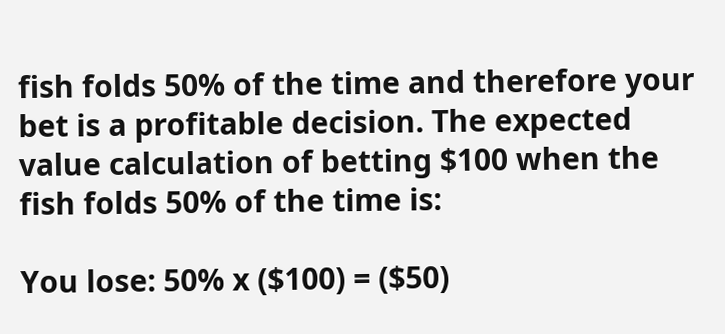fish folds 50% of the time and therefore your bet is a profitable decision. The expected value calculation of betting $100 when the fish folds 50% of the time is:

You lose: 50% x ($100) = ($50)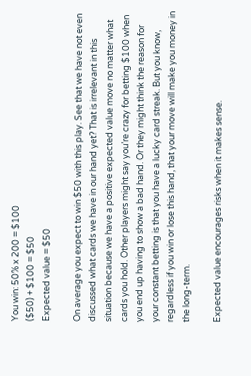You win: 50% x 200 = $100
($50) + $100 = $50
Expected value = $50

On average you expect to win $50 with this play. See that we have not even discussed what cards we have in our hand yet? That is irrelevant in this situation because we have a positive expected value move no matter what cards you hold. Other players might say you’re crazy for betting $100 when you end up having to show a bad hand. Or they might think the reason for your constant betting is that you have a lucky card streak. But you know, regardless if you win or lose this hand, that your move will make you money in the long-term.

Expected value encourages risks when it makes sense.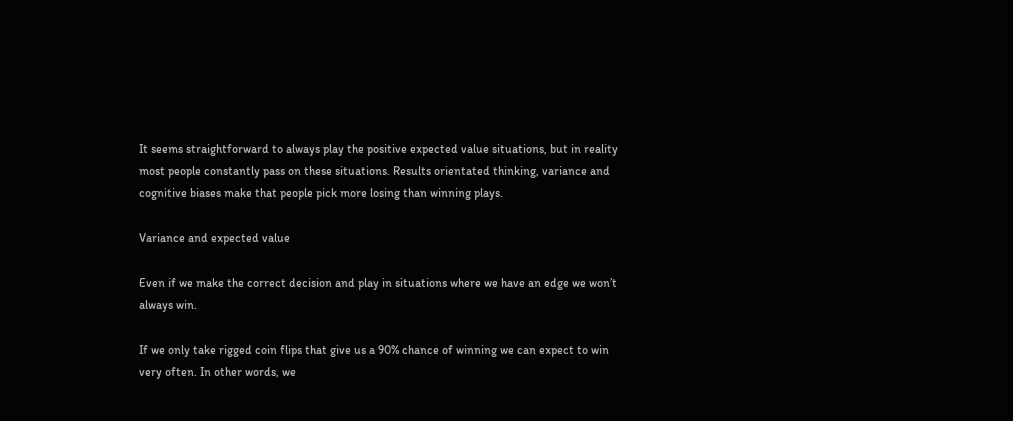It seems straightforward to always play the positive expected value situations, but in reality most people constantly pass on these situations. Results orientated thinking, variance and cognitive biases make that people pick more losing than winning plays.

Variance and expected value

Even if we make the correct decision and play in situations where we have an edge we won’t always win.

If we only take rigged coin flips that give us a 90% chance of winning we can expect to win very often. In other words, we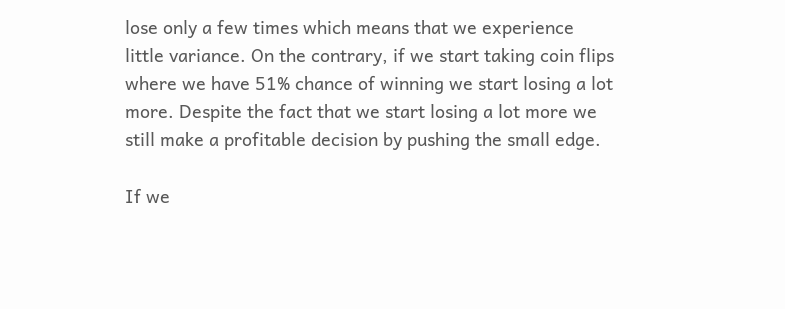lose only a few times which means that we experience little variance. On the contrary, if we start taking coin flips where we have 51% chance of winning we start losing a lot more. Despite the fact that we start losing a lot more we still make a profitable decision by pushing the small edge.

If we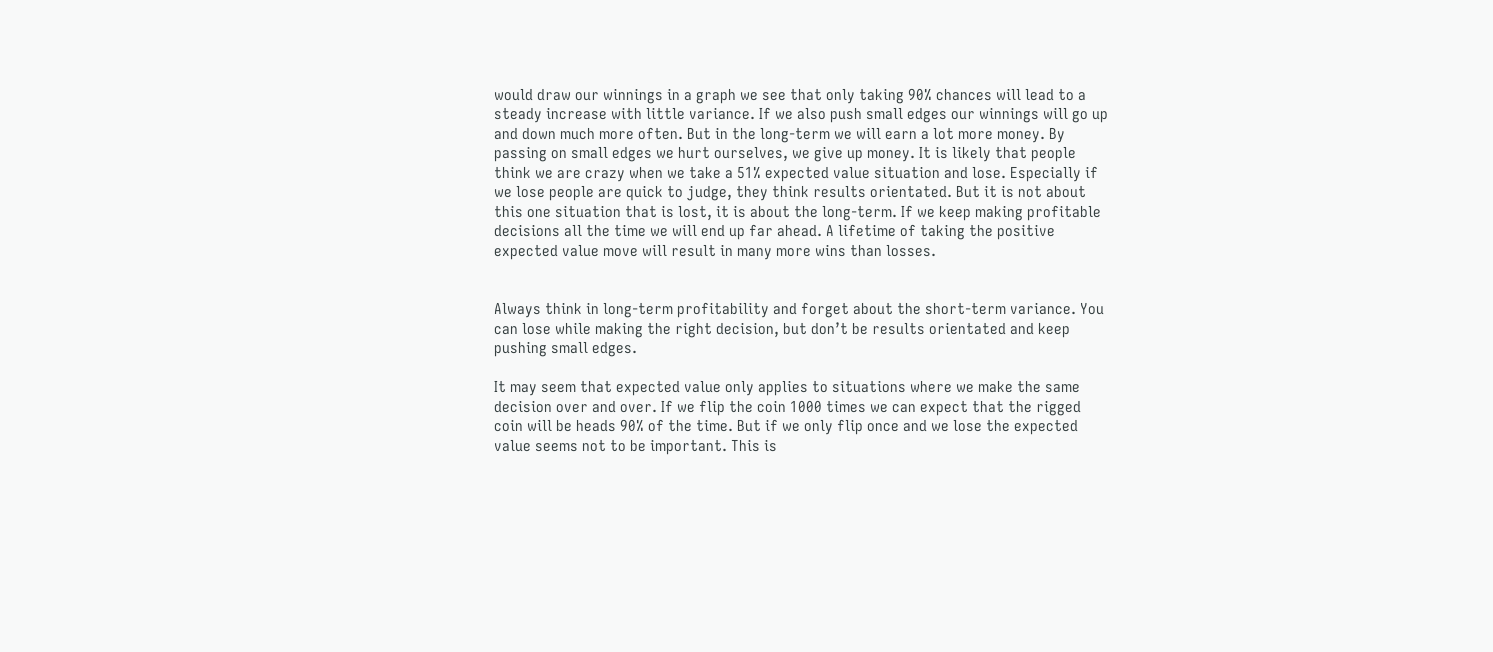would draw our winnings in a graph we see that only taking 90% chances will lead to a steady increase with little variance. If we also push small edges our winnings will go up and down much more often. But in the long-term we will earn a lot more money. By passing on small edges we hurt ourselves, we give up money. It is likely that people think we are crazy when we take a 51% expected value situation and lose. Especially if we lose people are quick to judge, they think results orientated. But it is not about this one situation that is lost, it is about the long-term. If we keep making profitable decisions all the time we will end up far ahead. A lifetime of taking the positive expected value move will result in many more wins than losses.


Always think in long-term profitability and forget about the short-term variance. You can lose while making the right decision, but don’t be results orientated and keep pushing small edges.

It may seem that expected value only applies to situations where we make the same decision over and over. If we flip the coin 1000 times we can expect that the rigged coin will be heads 90% of the time. But if we only flip once and we lose the expected value seems not to be important. This is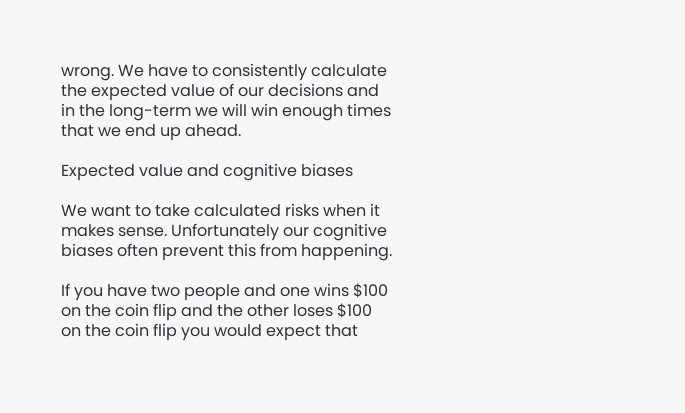wrong. We have to consistently calculate the expected value of our decisions and in the long-term we will win enough times that we end up ahead.

Expected value and cognitive biases

We want to take calculated risks when it makes sense. Unfortunately our cognitive biases often prevent this from happening.

If you have two people and one wins $100 on the coin flip and the other loses $100 on the coin flip you would expect that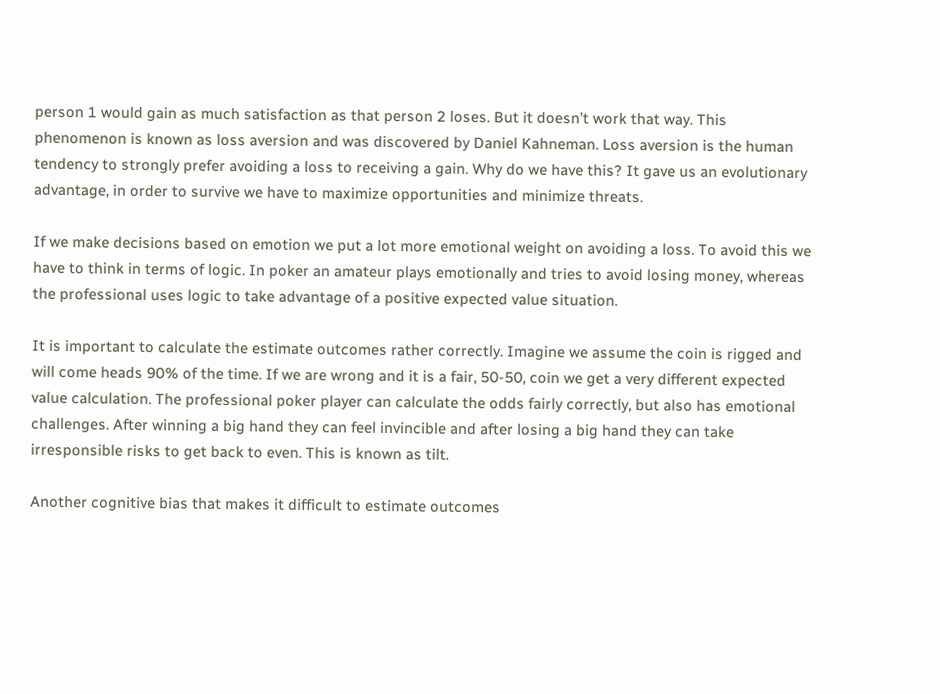person 1 would gain as much satisfaction as that person 2 loses. But it doesn’t work that way. This phenomenon is known as loss aversion and was discovered by Daniel Kahneman. Loss aversion is the human tendency to strongly prefer avoiding a loss to receiving a gain. Why do we have this? It gave us an evolutionary advantage, in order to survive we have to maximize opportunities and minimize threats.

If we make decisions based on emotion we put a lot more emotional weight on avoiding a loss. To avoid this we have to think in terms of logic. In poker an amateur plays emotionally and tries to avoid losing money, whereas the professional uses logic to take advantage of a positive expected value situation.

It is important to calculate the estimate outcomes rather correctly. Imagine we assume the coin is rigged and will come heads 90% of the time. If we are wrong and it is a fair, 50-50, coin we get a very different expected value calculation. The professional poker player can calculate the odds fairly correctly, but also has emotional challenges. After winning a big hand they can feel invincible and after losing a big hand they can take irresponsible risks to get back to even. This is known as tilt.

Another cognitive bias that makes it difficult to estimate outcomes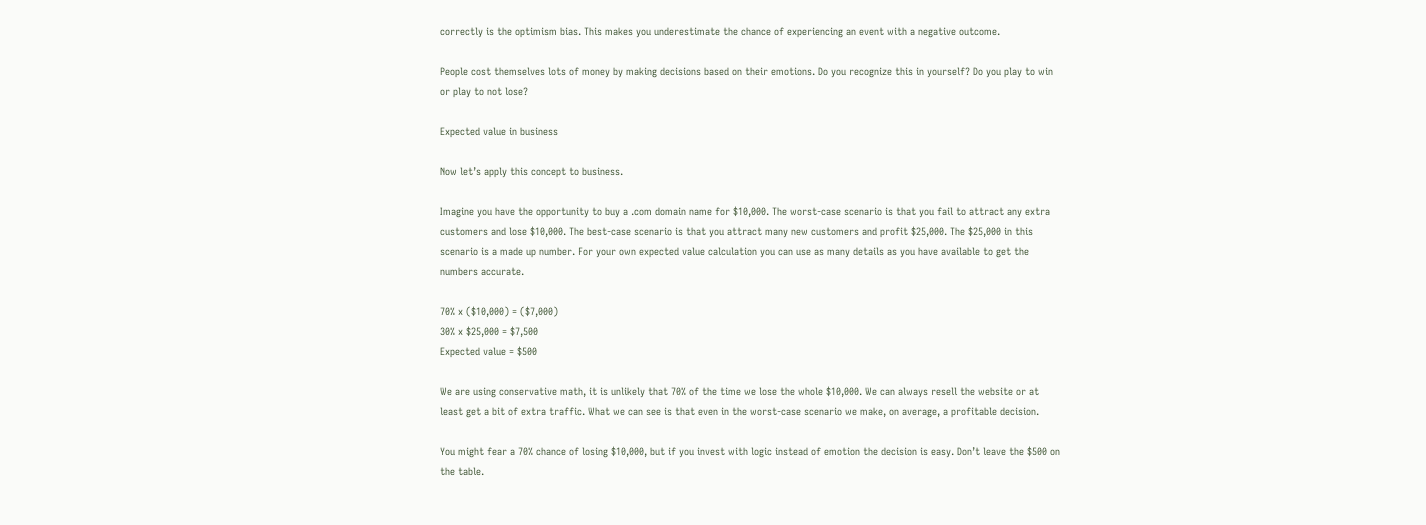correctly is the optimism bias. This makes you underestimate the chance of experiencing an event with a negative outcome.

People cost themselves lots of money by making decisions based on their emotions. Do you recognize this in yourself? Do you play to win or play to not lose?

Expected value in business

Now let’s apply this concept to business.

Imagine you have the opportunity to buy a .com domain name for $10,000. The worst-case scenario is that you fail to attract any extra customers and lose $10,000. The best-case scenario is that you attract many new customers and profit $25,000. The $25,000 in this scenario is a made up number. For your own expected value calculation you can use as many details as you have available to get the numbers accurate.

70% x ($10,000) = ($7,000)
30% x $25,000 = $7,500
Expected value = $500

We are using conservative math, it is unlikely that 70% of the time we lose the whole $10,000. We can always resell the website or at least get a bit of extra traffic. What we can see is that even in the worst-case scenario we make, on average, a profitable decision.

You might fear a 70% chance of losing $10,000, but if you invest with logic instead of emotion the decision is easy. Don’t leave the $500 on the table.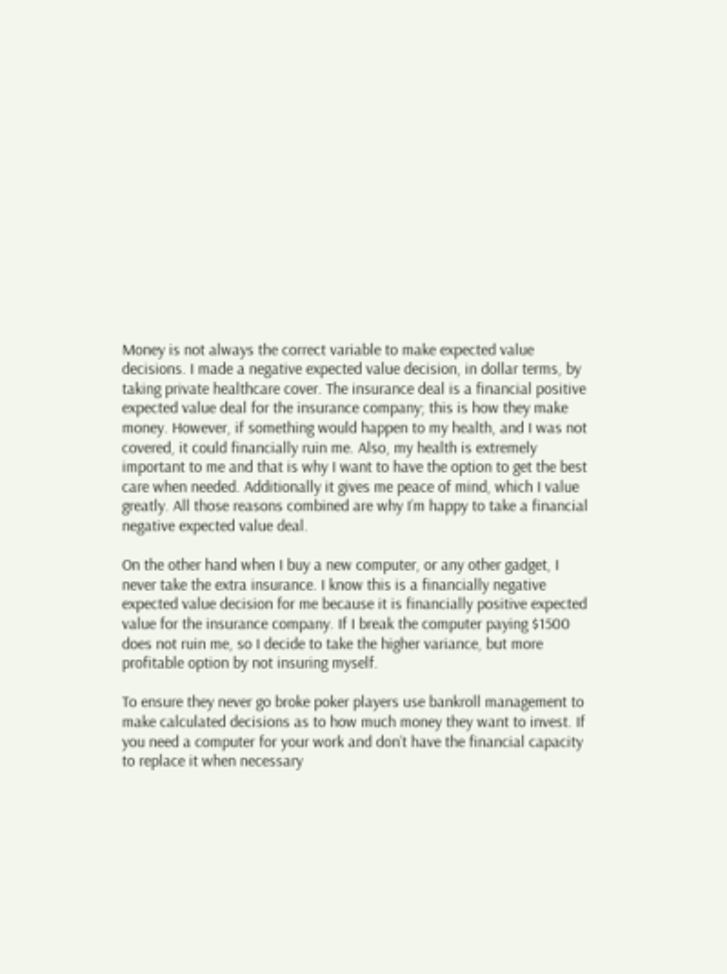Money is not always the correct variable to make expected value decisions. I made a negative expected value decision, in dollar terms, by taking private healthcare cover. The insurance deal is a financial positive expected value deal for the insurance company; this is how they make money. However, if something would happen to my health, and I was not covered, it could financially ruin me. Also, my health is extremely important to me and that is why I want to have the option to get the best care when needed. Additionally it gives me peace of mind, which I value greatly. All those reasons combined are why I’m happy to take a financial negative expected value deal.

On the other hand when I buy a new computer, or any other gadget, I never take the extra insurance. I know this is a financially negative expected value decision for me because it is financially positive expected value for the insurance company. If I break the computer paying $1500 does not ruin me, so I decide to take the higher variance, but more profitable option by not insuring myself.

To ensure they never go broke poker players use bankroll management to make calculated decisions as to how much money they want to invest. If you need a computer for your work and don’t have the financial capacity to replace it when necessary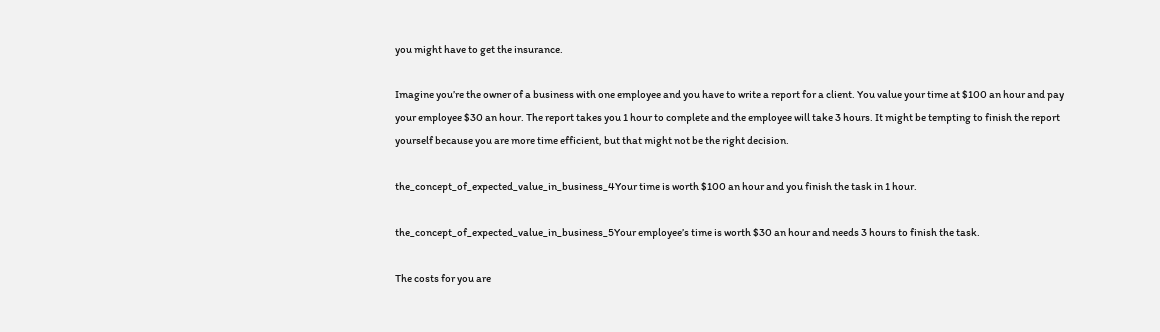you might have to get the insurance.

Imagine you’re the owner of a business with one employee and you have to write a report for a client. You value your time at $100 an hour and pay your employee $30 an hour. The report takes you 1 hour to complete and the employee will take 3 hours. It might be tempting to finish the report yourself because you are more time efficient, but that might not be the right decision.

the_concept_of_expected_value_in_business_4Your time is worth $100 an hour and you finish the task in 1 hour.

the_concept_of_expected_value_in_business_5Your employee’s time is worth $30 an hour and needs 3 hours to finish the task.

The costs for you are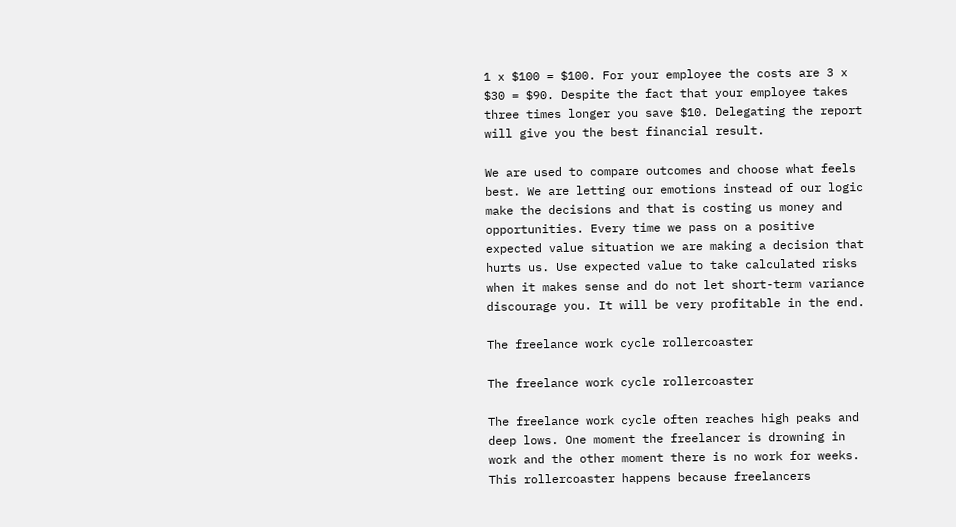1 x $100 = $100. For your employee the costs are 3 x $30 = $90. Despite the fact that your employee takes three times longer you save $10. Delegating the report will give you the best financial result.

We are used to compare outcomes and choose what feels best. We are letting our emotions instead of our logic make the decisions and that is costing us money and opportunities. Every time we pass on a positive expected value situation we are making a decision that hurts us. Use expected value to take calculated risks when it makes sense and do not let short-term variance discourage you. It will be very profitable in the end.

The freelance work cycle rollercoaster

The freelance work cycle rollercoaster

The freelance work cycle often reaches high peaks and deep lows. One moment the freelancer is drowning in work and the other moment there is no work for weeks. This rollercoaster happens because freelancers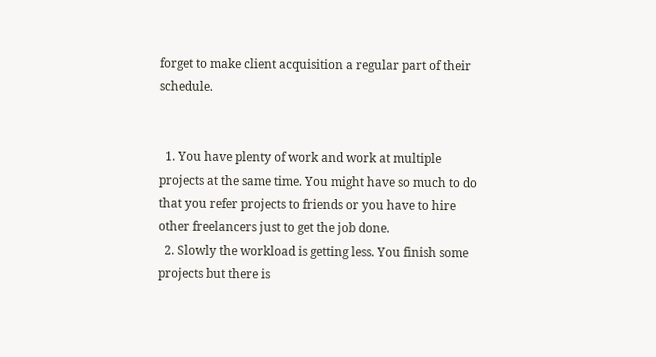forget to make client acquisition a regular part of their schedule.


  1. You have plenty of work and work at multiple projects at the same time. You might have so much to do that you refer projects to friends or you have to hire other freelancers just to get the job done.
  2. Slowly the workload is getting less. You finish some projects but there is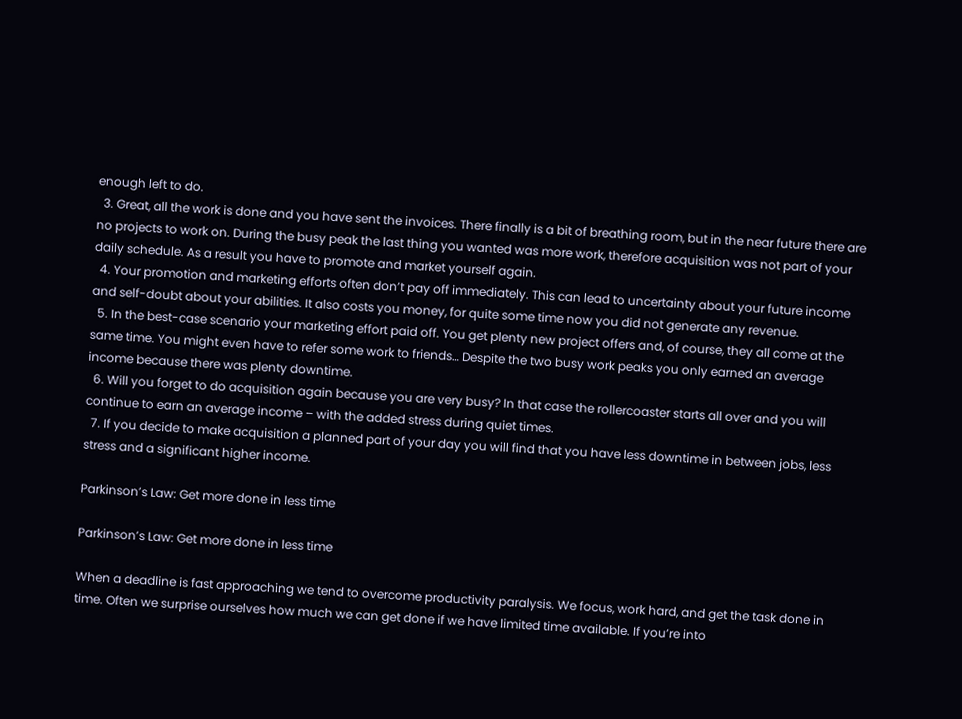enough left to do.
  3. Great, all the work is done and you have sent the invoices. There finally is a bit of breathing room, but in the near future there are no projects to work on. During the busy peak the last thing you wanted was more work, therefore acquisition was not part of your daily schedule. As a result you have to promote and market yourself again.
  4. Your promotion and marketing efforts often don’t pay off immediately. This can lead to uncertainty about your future income and self-doubt about your abilities. It also costs you money, for quite some time now you did not generate any revenue.
  5. In the best-case scenario your marketing effort paid off. You get plenty new project offers and, of course, they all come at the same time. You might even have to refer some work to friends… Despite the two busy work peaks you only earned an average income because there was plenty downtime.
  6. Will you forget to do acquisition again because you are very busy? In that case the rollercoaster starts all over and you will continue to earn an average income – with the added stress during quiet times.
  7. If you decide to make acquisition a planned part of your day you will find that you have less downtime in between jobs, less stress and a significant higher income.

Parkinson’s Law: Get more done in less time

Parkinson’s Law: Get more done in less time

When a deadline is fast approaching we tend to overcome productivity paralysis. We focus, work hard, and get the task done in time. Often we surprise ourselves how much we can get done if we have limited time available. If you’re into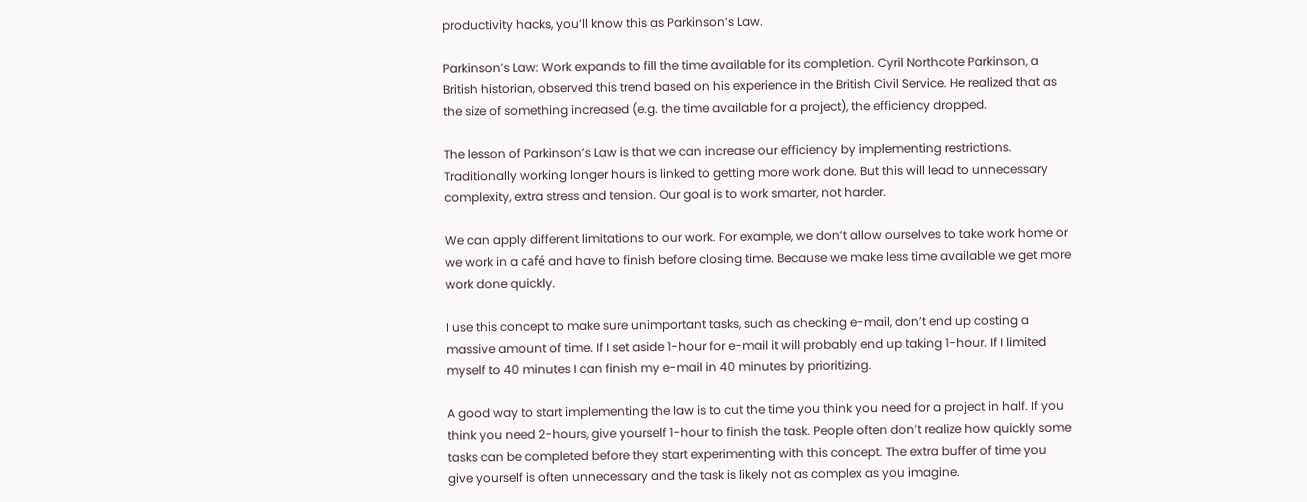productivity hacks, you’ll know this as Parkinson’s Law.

Parkinson’s Law: Work expands to fill the time available for its completion. Cyril Northcote Parkinson, a British historian, observed this trend based on his experience in the British Civil Service. He realized that as the size of something increased (e.g. the time available for a project), the efficiency dropped.

The lesson of Parkinson’s Law is that we can increase our efficiency by implementing restrictions. Traditionally working longer hours is linked to getting more work done. But this will lead to unnecessary complexity, extra stress and tension. Our goal is to work smarter, not harder.

We can apply different limitations to our work. For example, we don’t allow ourselves to take work home or we work in a café and have to finish before closing time. Because we make less time available we get more work done quickly.

I use this concept to make sure unimportant tasks, such as checking e-mail, don’t end up costing a massive amount of time. If I set aside 1-hour for e-mail it will probably end up taking 1-hour. If I limited myself to 40 minutes I can finish my e-mail in 40 minutes by prioritizing.

A good way to start implementing the law is to cut the time you think you need for a project in half. If you think you need 2-hours, give yourself 1-hour to finish the task. People often don’t realize how quickly some tasks can be completed before they start experimenting with this concept. The extra buffer of time you give yourself is often unnecessary and the task is likely not as complex as you imagine.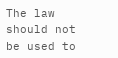The law should not be used to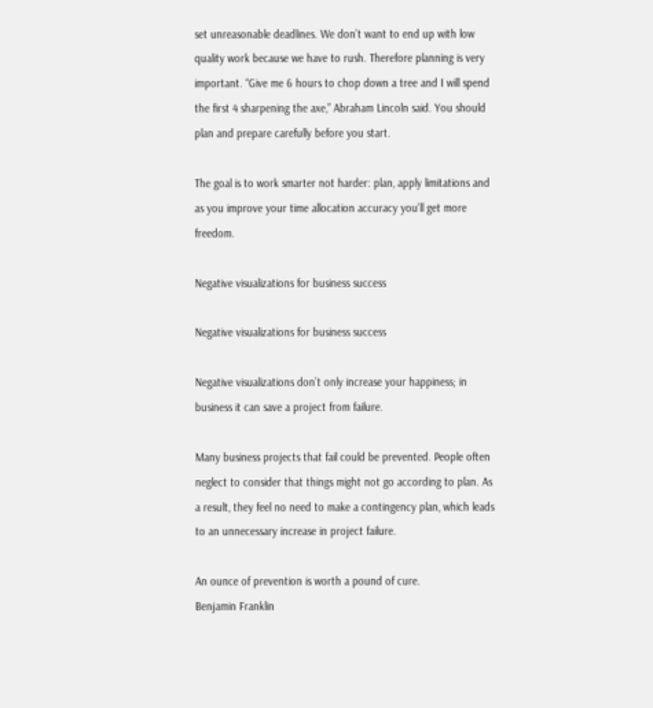set unreasonable deadlines. We don’t want to end up with low quality work because we have to rush. Therefore planning is very important. “Give me 6 hours to chop down a tree and I will spend the first 4 sharpening the axe,” Abraham Lincoln said. You should plan and prepare carefully before you start.

The goal is to work smarter not harder: plan, apply limitations and as you improve your time allocation accuracy you’ll get more freedom.

Negative visualizations for business success

Negative visualizations for business success

Negative visualizations don’t only increase your happiness; in business it can save a project from failure.

Many business projects that fail could be prevented. People often neglect to consider that things might not go according to plan. As a result, they feel no need to make a contingency plan, which leads to an unnecessary increase in project failure.

An ounce of prevention is worth a pound of cure.
Benjamin Franklin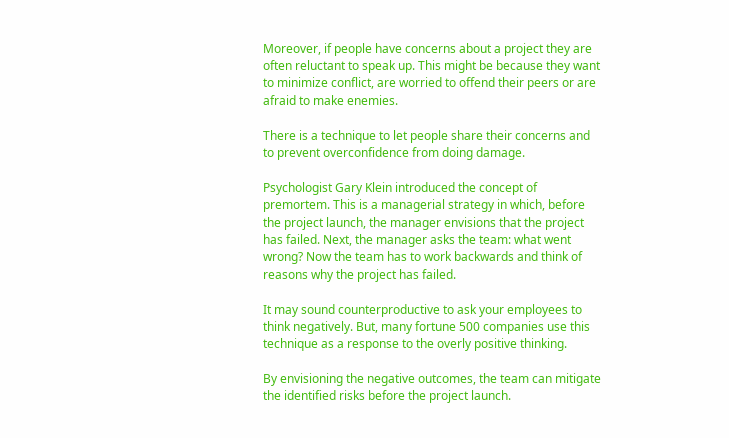Moreover, if people have concerns about a project they are often reluctant to speak up. This might be because they want to minimize conflict, are worried to offend their peers or are afraid to make enemies.

There is a technique to let people share their concerns and to prevent overconfidence from doing damage.

Psychologist Gary Klein introduced the concept of premortem. This is a managerial strategy in which, before the project launch, the manager envisions that the project has failed. Next, the manager asks the team: what went wrong? Now the team has to work backwards and think of reasons why the project has failed.

It may sound counterproductive to ask your employees to think negatively. But, many fortune 500 companies use this technique as a response to the overly positive thinking.

By envisioning the negative outcomes, the team can mitigate the identified risks before the project launch.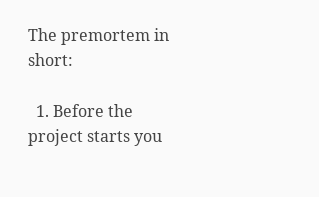The premortem in short:

  1. Before the project starts you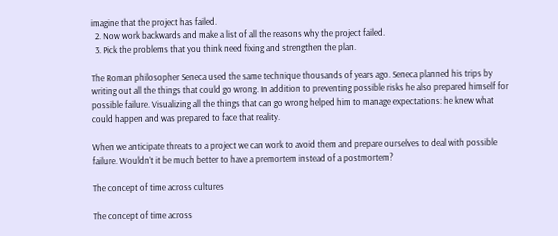imagine that the project has failed.
  2. Now work backwards and make a list of all the reasons why the project failed.
  3. Pick the problems that you think need fixing and strengthen the plan.

The Roman philosopher Seneca used the same technique thousands of years ago. Seneca planned his trips by writing out all the things that could go wrong. In addition to preventing possible risks he also prepared himself for possible failure. Visualizing all the things that can go wrong helped him to manage expectations: he knew what could happen and was prepared to face that reality.

When we anticipate threats to a project we can work to avoid them and prepare ourselves to deal with possible failure. Wouldn’t it be much better to have a premortem instead of a postmortem?

The concept of time across cultures

The concept of time across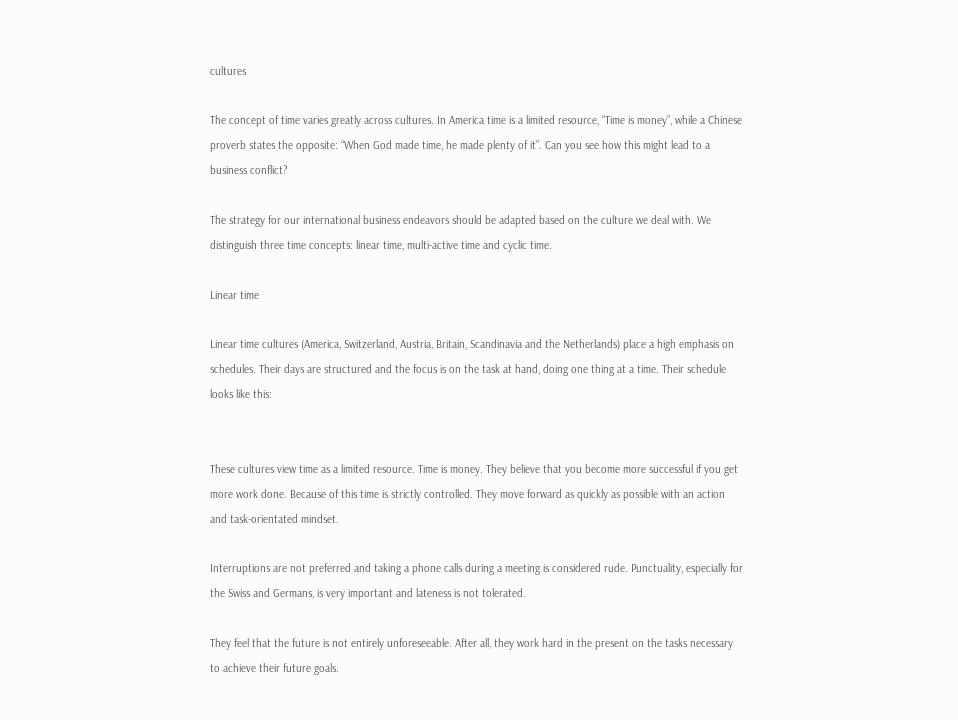cultures

The concept of time varies greatly across cultures. In America time is a limited resource, “Time is money”, while a Chinese proverb states the opposite: “When God made time, he made plenty of it”. Can you see how this might lead to a business conflict?

The strategy for our international business endeavors should be adapted based on the culture we deal with. We distinguish three time concepts: linear time, multi-active time and cyclic time.

Linear time

Linear time cultures (America, Switzerland, Austria, Britain, Scandinavia and the Netherlands) place a high emphasis on schedules. Their days are structured and the focus is on the task at hand, doing one thing at a time. Their schedule looks like this:


These cultures view time as a limited resource. Time is money. They believe that you become more successful if you get more work done. Because of this time is strictly controlled. They move forward as quickly as possible with an action and task-orientated mindset.

Interruptions are not preferred and taking a phone calls during a meeting is considered rude. Punctuality, especially for the Swiss and Germans, is very important and lateness is not tolerated.

They feel that the future is not entirely unforeseeable. After all, they work hard in the present on the tasks necessary to achieve their future goals.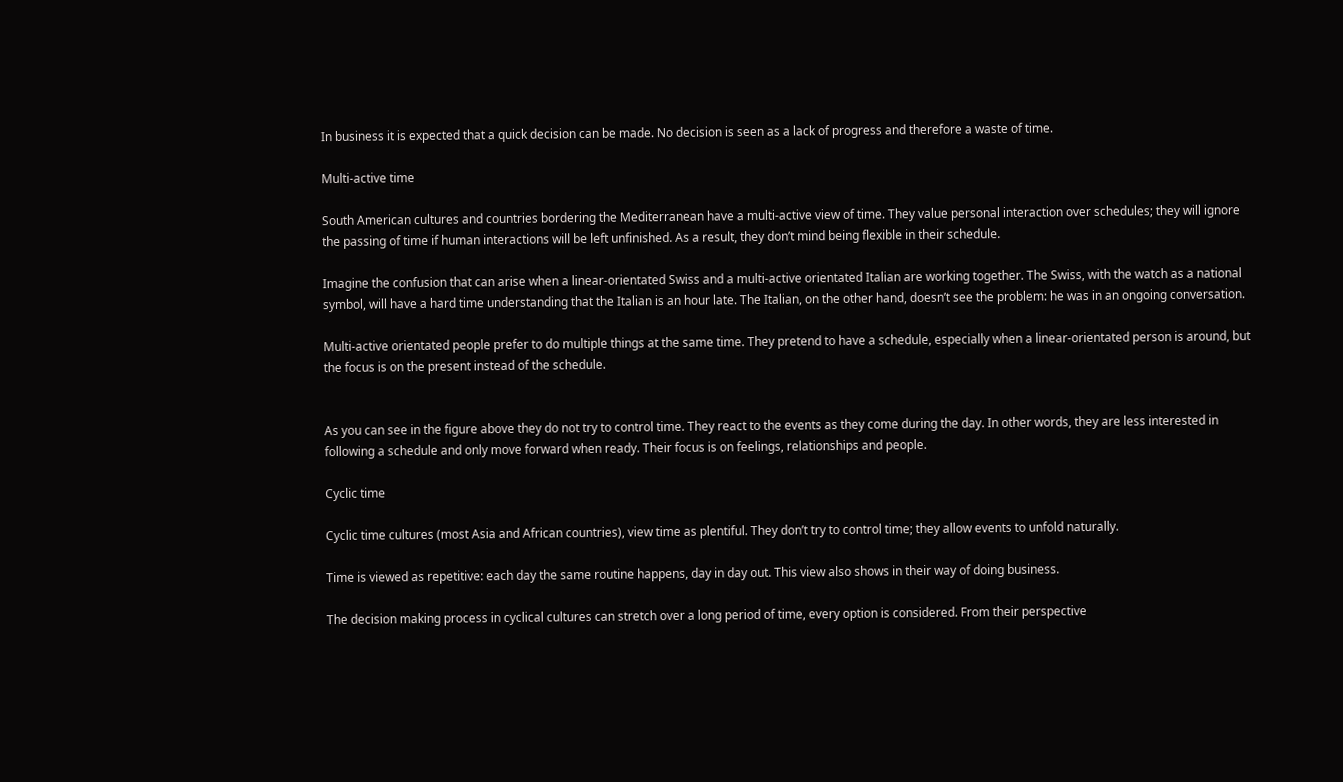In business it is expected that a quick decision can be made. No decision is seen as a lack of progress and therefore a waste of time.

Multi-active time

South American cultures and countries bordering the Mediterranean have a multi-active view of time. They value personal interaction over schedules; they will ignore the passing of time if human interactions will be left unfinished. As a result, they don’t mind being flexible in their schedule.

Imagine the confusion that can arise when a linear-orientated Swiss and a multi-active orientated Italian are working together. The Swiss, with the watch as a national symbol, will have a hard time understanding that the Italian is an hour late. The Italian, on the other hand, doesn’t see the problem: he was in an ongoing conversation.

Multi-active orientated people prefer to do multiple things at the same time. They pretend to have a schedule, especially when a linear-orientated person is around, but the focus is on the present instead of the schedule.


As you can see in the figure above they do not try to control time. They react to the events as they come during the day. In other words, they are less interested in following a schedule and only move forward when ready. Their focus is on feelings, relationships and people.

Cyclic time

Cyclic time cultures (most Asia and African countries), view time as plentiful. They don’t try to control time; they allow events to unfold naturally.

Time is viewed as repetitive: each day the same routine happens, day in day out. This view also shows in their way of doing business.

The decision making process in cyclical cultures can stretch over a long period of time, every option is considered. From their perspective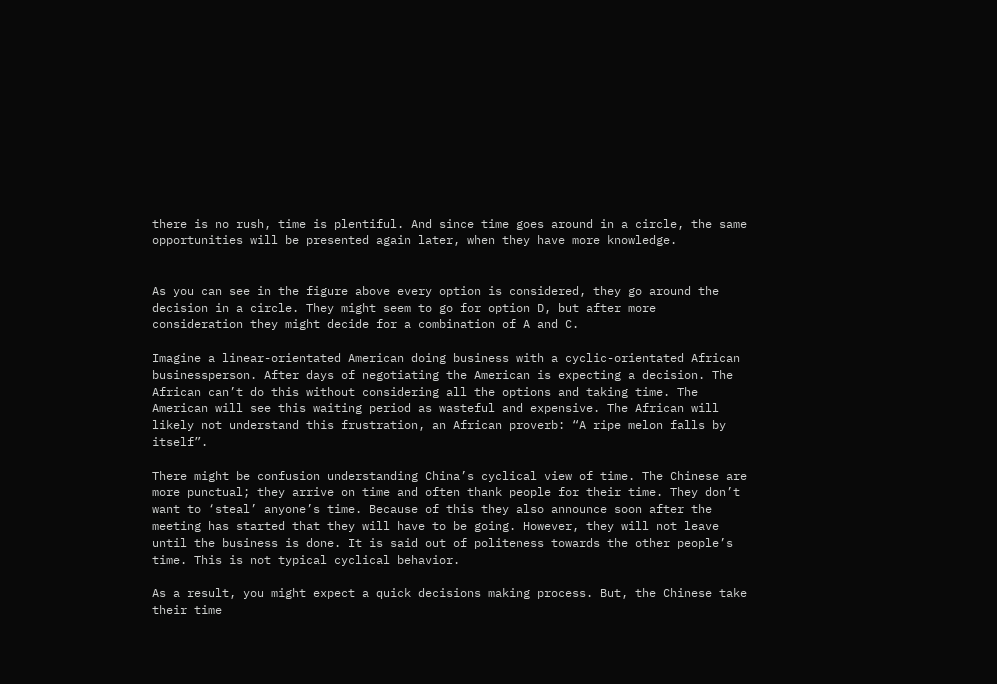there is no rush, time is plentiful. And since time goes around in a circle, the same opportunities will be presented again later, when they have more knowledge.


As you can see in the figure above every option is considered, they go around the decision in a circle. They might seem to go for option D, but after more consideration they might decide for a combination of A and C.

Imagine a linear-orientated American doing business with a cyclic-orientated African businessperson. After days of negotiating the American is expecting a decision. The African can’t do this without considering all the options and taking time. The American will see this waiting period as wasteful and expensive. The African will likely not understand this frustration, an African proverb: “A ripe melon falls by itself”.

There might be confusion understanding China’s cyclical view of time. The Chinese are more punctual; they arrive on time and often thank people for their time. They don’t want to ‘steal’ anyone’s time. Because of this they also announce soon after the meeting has started that they will have to be going. However, they will not leave until the business is done. It is said out of politeness towards the other people’s time. This is not typical cyclical behavior.

As a result, you might expect a quick decisions making process. But, the Chinese take their time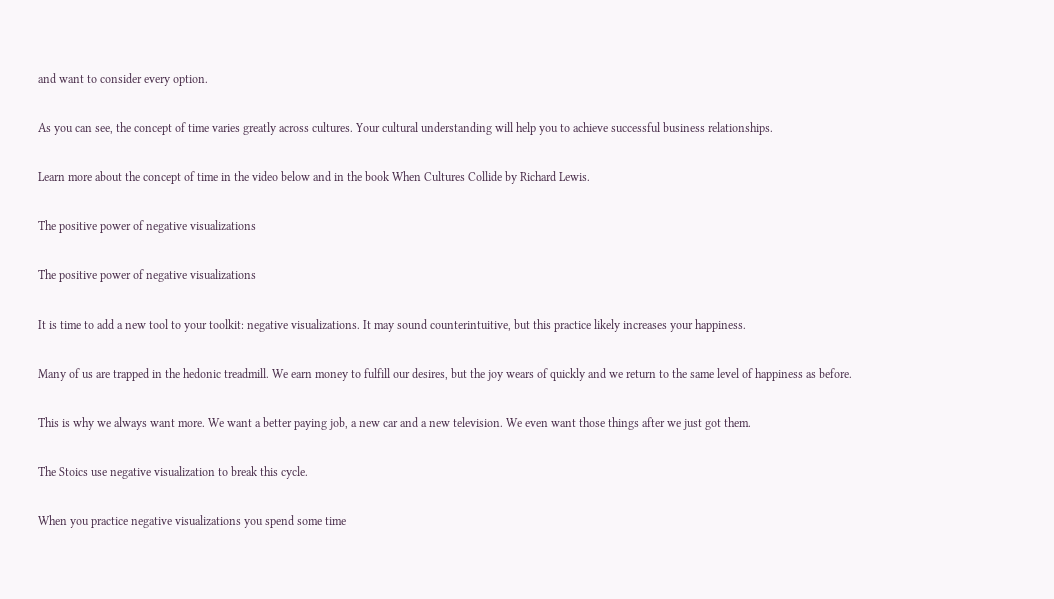and want to consider every option.

As you can see, the concept of time varies greatly across cultures. Your cultural understanding will help you to achieve successful business relationships.

Learn more about the concept of time in the video below and in the book When Cultures Collide by Richard Lewis.

The positive power of negative visualizations

The positive power of negative visualizations

It is time to add a new tool to your toolkit: negative visualizations. It may sound counterintuitive, but this practice likely increases your happiness.

Many of us are trapped in the hedonic treadmill. We earn money to fulfill our desires, but the joy wears of quickly and we return to the same level of happiness as before.

This is why we always want more. We want a better paying job, a new car and a new television. We even want those things after we just got them.

The Stoics use negative visualization to break this cycle.

When you practice negative visualizations you spend some time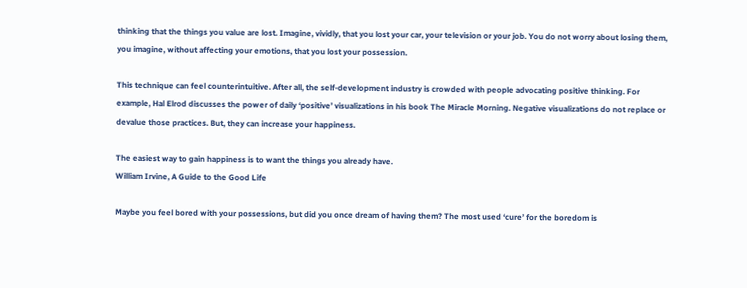thinking that the things you value are lost. Imagine, vividly, that you lost your car, your television or your job. You do not worry about losing them, you imagine, without affecting your emotions, that you lost your possession.

This technique can feel counterintuitive. After all, the self-development industry is crowded with people advocating positive thinking. For example, Hal Elrod discusses the power of daily ‘positive’ visualizations in his book The Miracle Morning. Negative visualizations do not replace or devalue those practices. But, they can increase your happiness.

The easiest way to gain happiness is to want the things you already have.
William Irvine, A Guide to the Good Life

Maybe you feel bored with your possessions, but did you once dream of having them? The most used ‘cure’ for the boredom is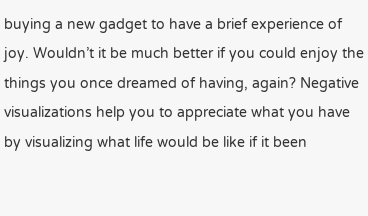buying a new gadget to have a brief experience of joy. Wouldn’t it be much better if you could enjoy the things you once dreamed of having, again? Negative visualizations help you to appreciate what you have by visualizing what life would be like if it been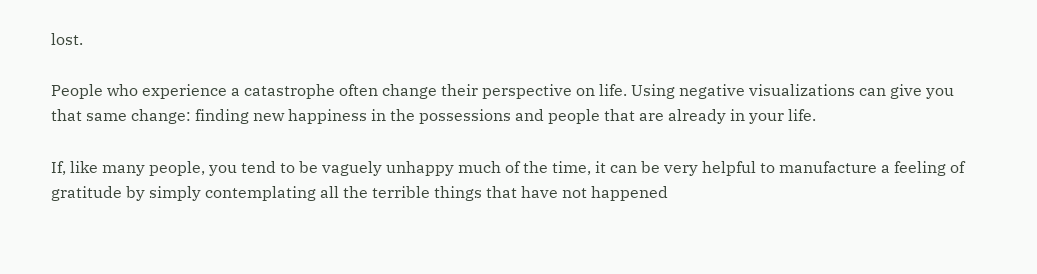lost.

People who experience a catastrophe often change their perspective on life. Using negative visualizations can give you that same change: finding new happiness in the possessions and people that are already in your life.

If, like many people, you tend to be vaguely unhappy much of the time, it can be very helpful to manufacture a feeling of gratitude by simply contemplating all the terrible things that have not happened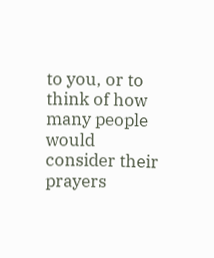to you, or to think of how many people would consider their prayers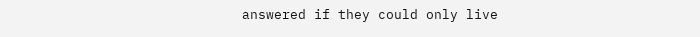answered if they could only live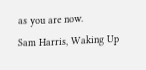as you are now.
Sam Harris, Waking Up